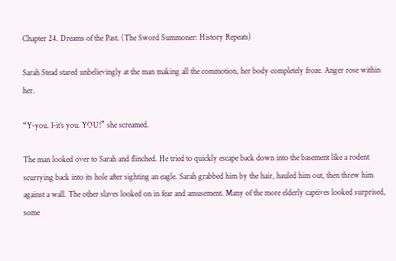Chapter 24. Dreams of the Past. (The Sword Summoner: History Repeats)

Sarah Stead stared unbelievingly at the man making all the commotion, her body completely froze. Anger rose within her.

“Y-you. I-it’s you. YOU!” she screamed.

The man looked over to Sarah and flinched. He tried to quickly escape back down into the basement like a rodent scurrying back into its hole after sighting an eagle. Sarah grabbed him by the hair, hauled him out, then threw him against a wall. The other slaves looked on in fear and amusement. Many of the more elderly captives looked surprised, some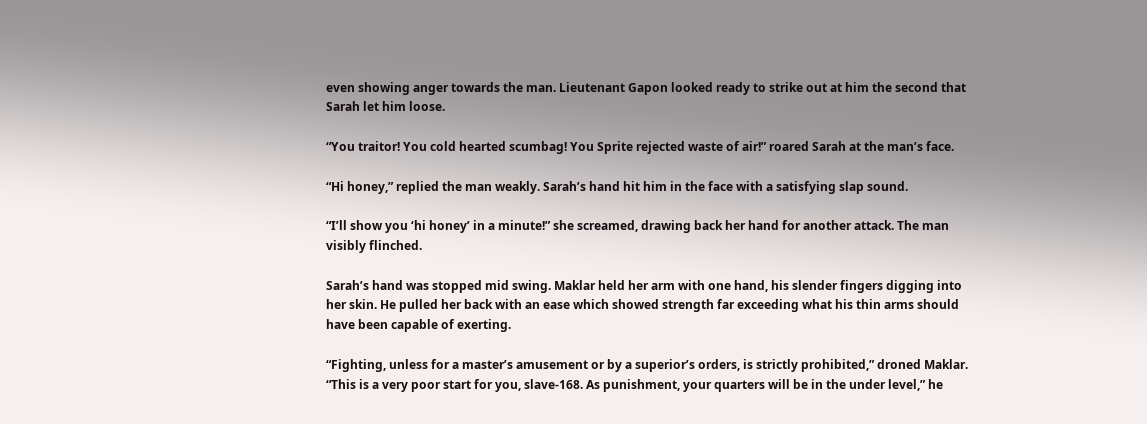even showing anger towards the man. Lieutenant Gapon looked ready to strike out at him the second that Sarah let him loose.

“You traitor! You cold hearted scumbag! You Sprite rejected waste of air!” roared Sarah at the man’s face.

“Hi honey,” replied the man weakly. Sarah’s hand hit him in the face with a satisfying slap sound.

“I’ll show you ‘hi honey’ in a minute!” she screamed, drawing back her hand for another attack. The man visibly flinched.

Sarah’s hand was stopped mid swing. Maklar held her arm with one hand, his slender fingers digging into her skin. He pulled her back with an ease which showed strength far exceeding what his thin arms should have been capable of exerting.

“Fighting, unless for a master’s amusement or by a superior’s orders, is strictly prohibited,” droned Maklar. “This is a very poor start for you, slave-168. As punishment, your quarters will be in the under level,” he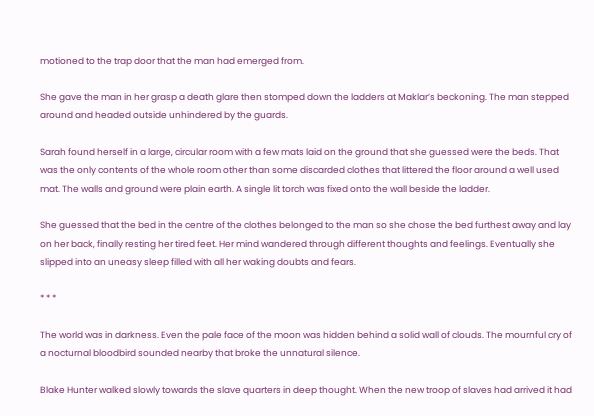motioned to the trap door that the man had emerged from.

She gave the man in her grasp a death glare then stomped down the ladders at Maklar’s beckoning. The man stepped around and headed outside unhindered by the guards.

Sarah found herself in a large, circular room with a few mats laid on the ground that she guessed were the beds. That was the only contents of the whole room other than some discarded clothes that littered the floor around a well used mat. The walls and ground were plain earth. A single lit torch was fixed onto the wall beside the ladder.

She guessed that the bed in the centre of the clothes belonged to the man so she chose the bed furthest away and lay on her back, finally resting her tired feet. Her mind wandered through different thoughts and feelings. Eventually she slipped into an uneasy sleep filled with all her waking doubts and fears.

* * *

The world was in darkness. Even the pale face of the moon was hidden behind a solid wall of clouds. The mournful cry of a nocturnal bloodbird sounded nearby that broke the unnatural silence.

Blake Hunter walked slowly towards the slave quarters in deep thought. When the new troop of slaves had arrived it had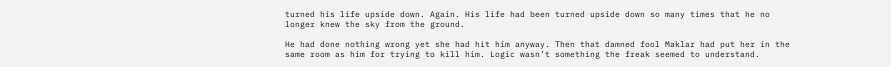turned his life upside down. Again. His life had been turned upside down so many times that he no longer knew the sky from the ground.

He had done nothing wrong yet she had hit him anyway. Then that damned fool Maklar had put her in the same room as him for trying to kill him. Logic wasn’t something the freak seemed to understand.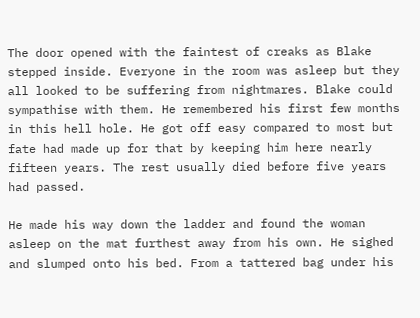The door opened with the faintest of creaks as Blake stepped inside. Everyone in the room was asleep but they all looked to be suffering from nightmares. Blake could sympathise with them. He remembered his first few months in this hell hole. He got off easy compared to most but fate had made up for that by keeping him here nearly fifteen years. The rest usually died before five years had passed.

He made his way down the ladder and found the woman asleep on the mat furthest away from his own. He sighed and slumped onto his bed. From a tattered bag under his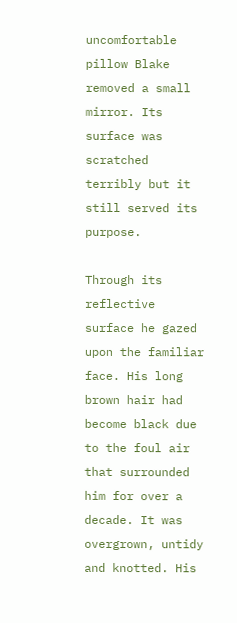uncomfortable pillow Blake removed a small mirror. Its surface was scratched terribly but it still served its purpose.

Through its reflective surface he gazed upon the familiar face. His long brown hair had become black due to the foul air that surrounded him for over a decade. It was overgrown, untidy and knotted. His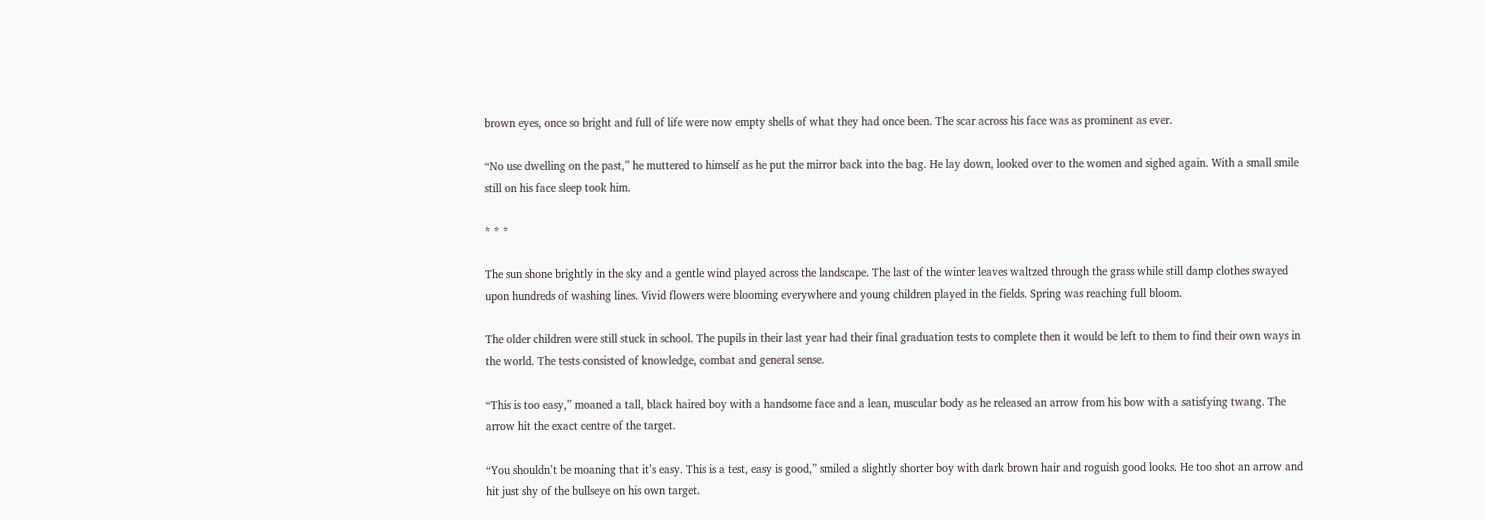brown eyes, once so bright and full of life were now empty shells of what they had once been. The scar across his face was as prominent as ever.

“No use dwelling on the past,” he muttered to himself as he put the mirror back into the bag. He lay down, looked over to the women and sighed again. With a small smile still on his face sleep took him.

* * *

The sun shone brightly in the sky and a gentle wind played across the landscape. The last of the winter leaves waltzed through the grass while still damp clothes swayed upon hundreds of washing lines. Vivid flowers were blooming everywhere and young children played in the fields. Spring was reaching full bloom.

The older children were still stuck in school. The pupils in their last year had their final graduation tests to complete then it would be left to them to find their own ways in the world. The tests consisted of knowledge, combat and general sense.

“This is too easy,” moaned a tall, black haired boy with a handsome face and a lean, muscular body as he released an arrow from his bow with a satisfying twang. The arrow hit the exact centre of the target.

“You shouldn’t be moaning that it’s easy. This is a test, easy is good,” smiled a slightly shorter boy with dark brown hair and roguish good looks. He too shot an arrow and hit just shy of the bullseye on his own target.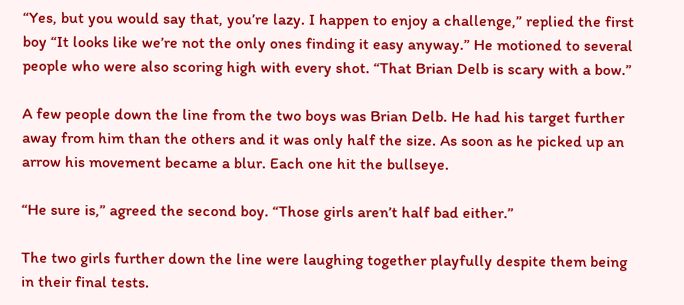“Yes, but you would say that, you’re lazy. I happen to enjoy a challenge,” replied the first boy “It looks like we’re not the only ones finding it easy anyway.” He motioned to several people who were also scoring high with every shot. “That Brian Delb is scary with a bow.”

A few people down the line from the two boys was Brian Delb. He had his target further away from him than the others and it was only half the size. As soon as he picked up an arrow his movement became a blur. Each one hit the bullseye.

“He sure is,” agreed the second boy. “Those girls aren’t half bad either.”

The two girls further down the line were laughing together playfully despite them being in their final tests.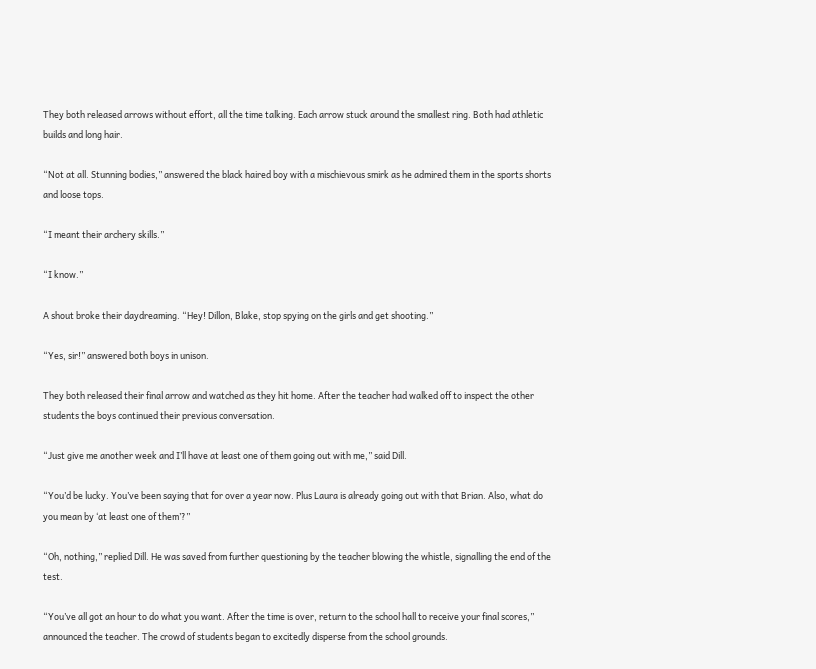They both released arrows without effort, all the time talking. Each arrow stuck around the smallest ring. Both had athletic builds and long hair.

“Not at all. Stunning bodies,” answered the black haired boy with a mischievous smirk as he admired them in the sports shorts and loose tops.

“I meant their archery skills.”

“I know.”

A shout broke their daydreaming. “Hey! Dillon, Blake, stop spying on the girls and get shooting.”

“Yes, sir!” answered both boys in unison.

They both released their final arrow and watched as they hit home. After the teacher had walked off to inspect the other students the boys continued their previous conversation.

“Just give me another week and I’ll have at least one of them going out with me,” said Dill.

“You’d be lucky. You’ve been saying that for over a year now. Plus Laura is already going out with that Brian. Also, what do you mean by ‘at least one of them’?”

“Oh, nothing,” replied Dill. He was saved from further questioning by the teacher blowing the whistle, signalling the end of the test.

“You’ve all got an hour to do what you want. After the time is over, return to the school hall to receive your final scores,” announced the teacher. The crowd of students began to excitedly disperse from the school grounds.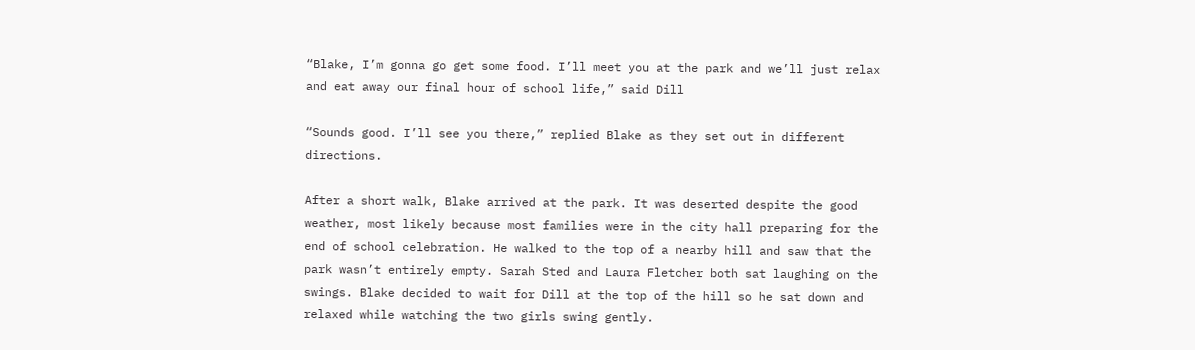“Blake, I’m gonna go get some food. I’ll meet you at the park and we’ll just relax and eat away our final hour of school life,” said Dill

“Sounds good. I’ll see you there,” replied Blake as they set out in different directions.

After a short walk, Blake arrived at the park. It was deserted despite the good weather, most likely because most families were in the city hall preparing for the end of school celebration. He walked to the top of a nearby hill and saw that the park wasn’t entirely empty. Sarah Sted and Laura Fletcher both sat laughing on the swings. Blake decided to wait for Dill at the top of the hill so he sat down and relaxed while watching the two girls swing gently.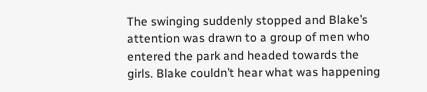The swinging suddenly stopped and Blake’s attention was drawn to a group of men who entered the park and headed towards the girls. Blake couldn’t hear what was happening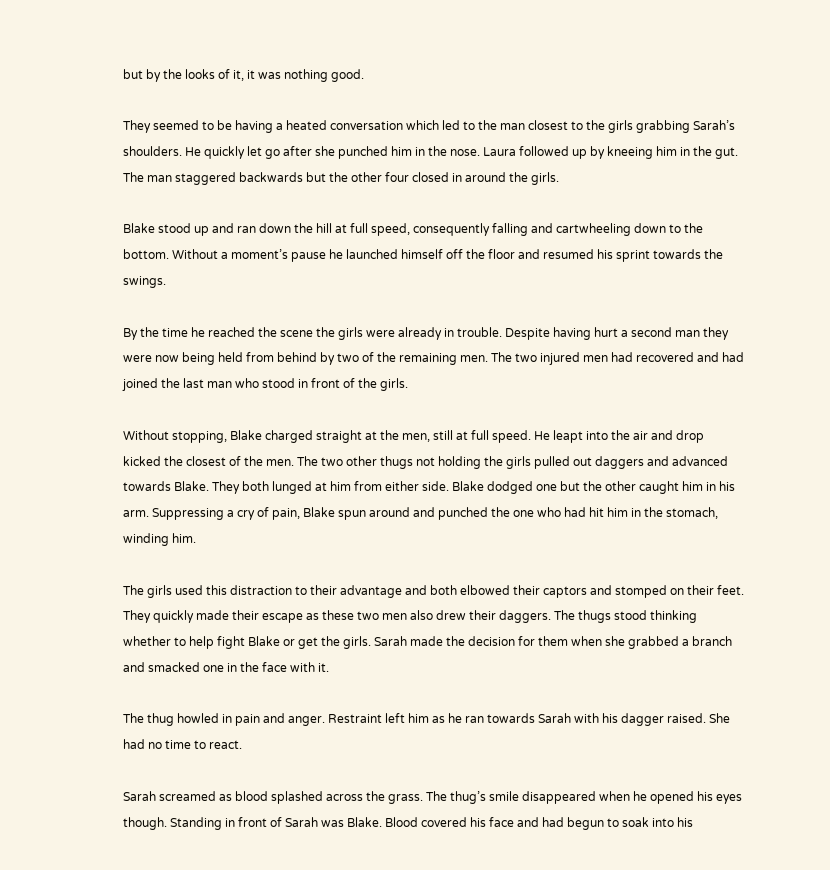but by the looks of it, it was nothing good.

They seemed to be having a heated conversation which led to the man closest to the girls grabbing Sarah’s shoulders. He quickly let go after she punched him in the nose. Laura followed up by kneeing him in the gut. The man staggered backwards but the other four closed in around the girls.

Blake stood up and ran down the hill at full speed, consequently falling and cartwheeling down to the bottom. Without a moment’s pause he launched himself off the floor and resumed his sprint towards the swings.

By the time he reached the scene the girls were already in trouble. Despite having hurt a second man they were now being held from behind by two of the remaining men. The two injured men had recovered and had joined the last man who stood in front of the girls.

Without stopping, Blake charged straight at the men, still at full speed. He leapt into the air and drop kicked the closest of the men. The two other thugs not holding the girls pulled out daggers and advanced towards Blake. They both lunged at him from either side. Blake dodged one but the other caught him in his arm. Suppressing a cry of pain, Blake spun around and punched the one who had hit him in the stomach, winding him.

The girls used this distraction to their advantage and both elbowed their captors and stomped on their feet. They quickly made their escape as these two men also drew their daggers. The thugs stood thinking whether to help fight Blake or get the girls. Sarah made the decision for them when she grabbed a branch and smacked one in the face with it.

The thug howled in pain and anger. Restraint left him as he ran towards Sarah with his dagger raised. She had no time to react.

Sarah screamed as blood splashed across the grass. The thug’s smile disappeared when he opened his eyes though. Standing in front of Sarah was Blake. Blood covered his face and had begun to soak into his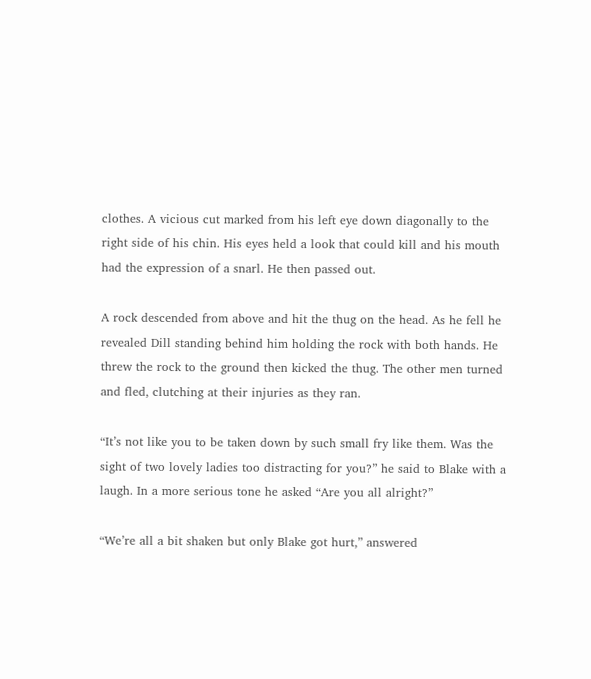clothes. A vicious cut marked from his left eye down diagonally to the right side of his chin. His eyes held a look that could kill and his mouth had the expression of a snarl. He then passed out.

A rock descended from above and hit the thug on the head. As he fell he revealed Dill standing behind him holding the rock with both hands. He threw the rock to the ground then kicked the thug. The other men turned and fled, clutching at their injuries as they ran.

“It’s not like you to be taken down by such small fry like them. Was the sight of two lovely ladies too distracting for you?” he said to Blake with a laugh. In a more serious tone he asked “Are you all alright?”

“We’re all a bit shaken but only Blake got hurt,” answered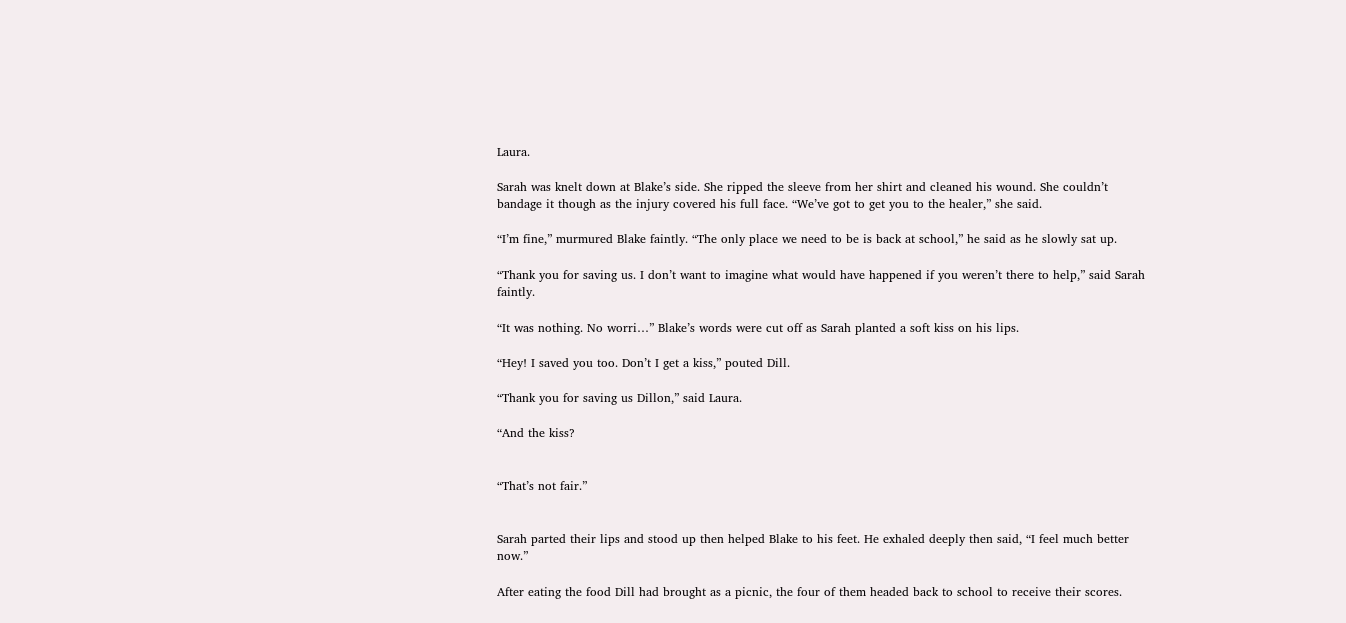Laura.

Sarah was knelt down at Blake’s side. She ripped the sleeve from her shirt and cleaned his wound. She couldn’t bandage it though as the injury covered his full face. “We’ve got to get you to the healer,” she said.

“I’m fine,” murmured Blake faintly. “The only place we need to be is back at school,” he said as he slowly sat up.

“Thank you for saving us. I don’t want to imagine what would have happened if you weren’t there to help,” said Sarah faintly.

“It was nothing. No worri…” Blake’s words were cut off as Sarah planted a soft kiss on his lips.

“Hey! I saved you too. Don’t I get a kiss,” pouted Dill.

“Thank you for saving us Dillon,” said Laura.

“And the kiss?


“That’s not fair.”


Sarah parted their lips and stood up then helped Blake to his feet. He exhaled deeply then said, “I feel much better now.”

After eating the food Dill had brought as a picnic, the four of them headed back to school to receive their scores.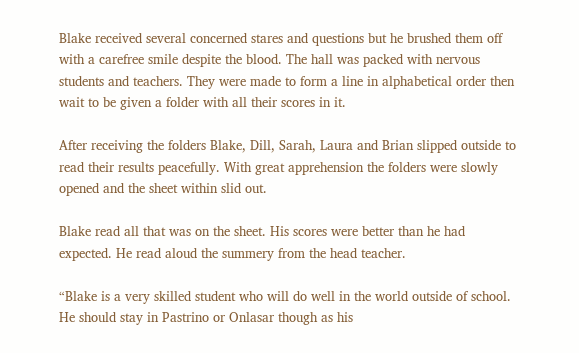Blake received several concerned stares and questions but he brushed them off with a carefree smile despite the blood. The hall was packed with nervous students and teachers. They were made to form a line in alphabetical order then wait to be given a folder with all their scores in it.

After receiving the folders Blake, Dill, Sarah, Laura and Brian slipped outside to read their results peacefully. With great apprehension the folders were slowly opened and the sheet within slid out.

Blake read all that was on the sheet. His scores were better than he had expected. He read aloud the summery from the head teacher.

“Blake is a very skilled student who will do well in the world outside of school. He should stay in Pastrino or Onlasar though as his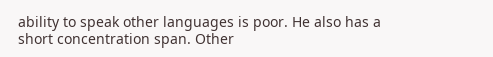ability to speak other languages is poor. He also has a short concentration span. Other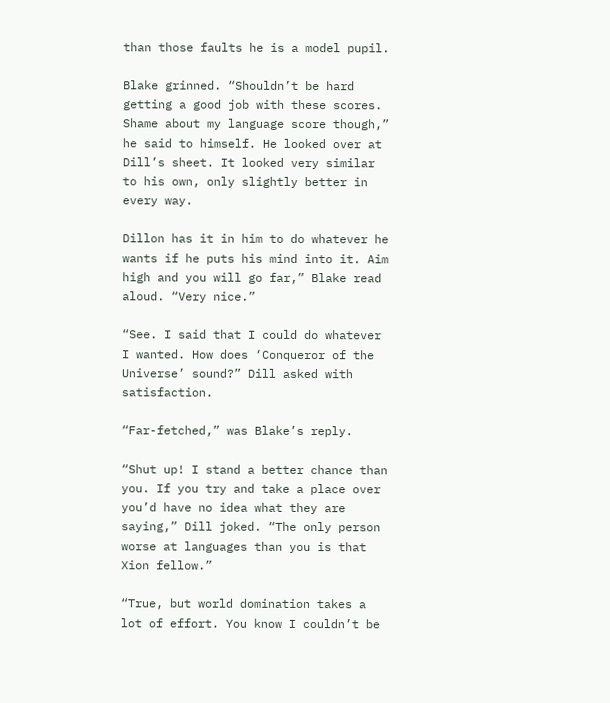than those faults he is a model pupil.

Blake grinned. “Shouldn’t be hard getting a good job with these scores. Shame about my language score though,” he said to himself. He looked over at Dill’s sheet. It looked very similar to his own, only slightly better in every way.

Dillon has it in him to do whatever he wants if he puts his mind into it. Aim high and you will go far,” Blake read aloud. “Very nice.”

“See. I said that I could do whatever I wanted. How does ‘Conqueror of the Universe’ sound?” Dill asked with satisfaction.

“Far-fetched,” was Blake’s reply.

“Shut up! I stand a better chance than you. If you try and take a place over you’d have no idea what they are saying,” Dill joked. “The only person worse at languages than you is that Xion fellow.”

“True, but world domination takes a lot of effort. You know I couldn’t be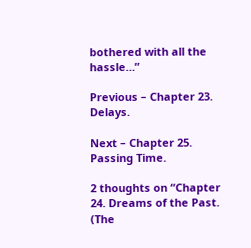bothered with all the hassle…”

Previous – Chapter 23. Delays.

Next – Chapter 25. Passing Time.

2 thoughts on “Chapter 24. Dreams of the Past. (The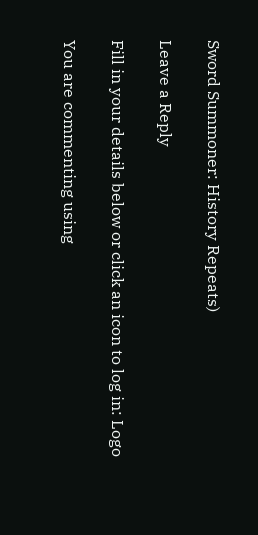Sword Summoner: History Repeats)

Leave a Reply

Fill in your details below or click an icon to log in: Logo

You are commenting using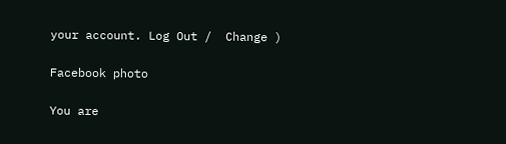your account. Log Out /  Change )

Facebook photo

You are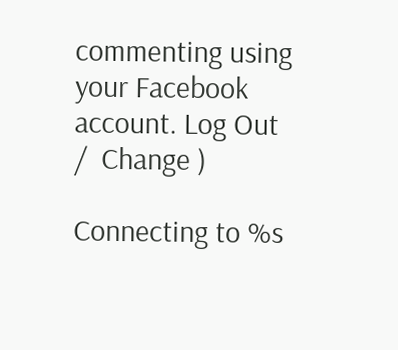commenting using your Facebook account. Log Out /  Change )

Connecting to %s